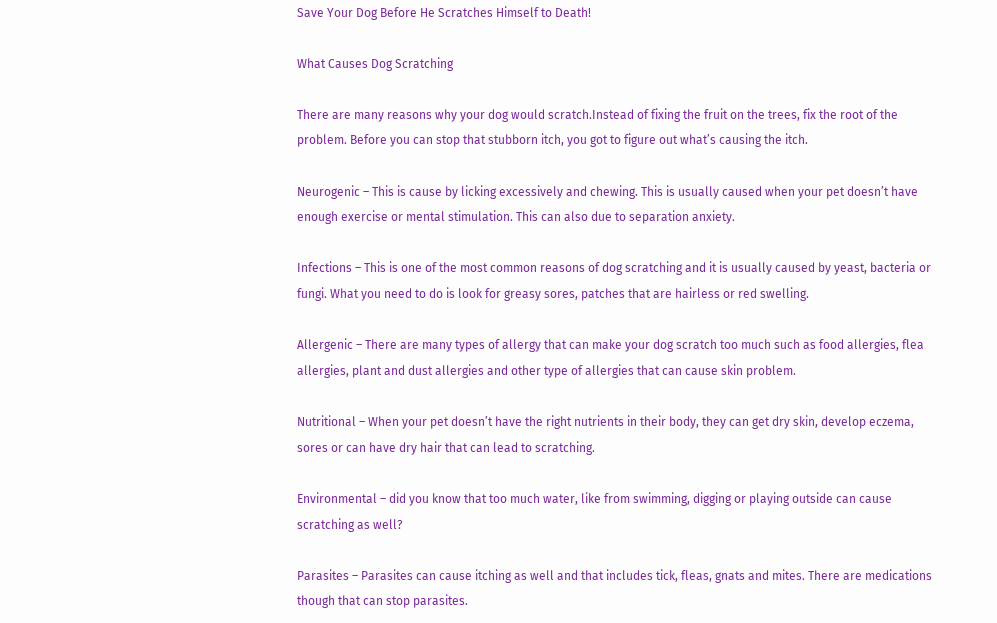Save Your Dog Before He Scratches Himself to Death!

What Causes Dog Scratching

There are many reasons why your dog would scratch.Instead of fixing the fruit on the trees, fix the root of the problem. Before you can stop that stubborn itch, you got to figure out what’s causing the itch.

Neurogenic – This is cause by licking excessively and chewing. This is usually caused when your pet doesn’t have enough exercise or mental stimulation. This can also due to separation anxiety.

Infections – This is one of the most common reasons of dog scratching and it is usually caused by yeast, bacteria or fungi. What you need to do is look for greasy sores, patches that are hairless or red swelling.

Allergenic – There are many types of allergy that can make your dog scratch too much such as food allergies, flea allergies, plant and dust allergies and other type of allergies that can cause skin problem.

Nutritional – When your pet doesn’t have the right nutrients in their body, they can get dry skin, develop eczema, sores or can have dry hair that can lead to scratching.

Environmental – did you know that too much water, like from swimming, digging or playing outside can cause scratching as well?

Parasites – Parasites can cause itching as well and that includes tick, fleas, gnats and mites. There are medications though that can stop parasites.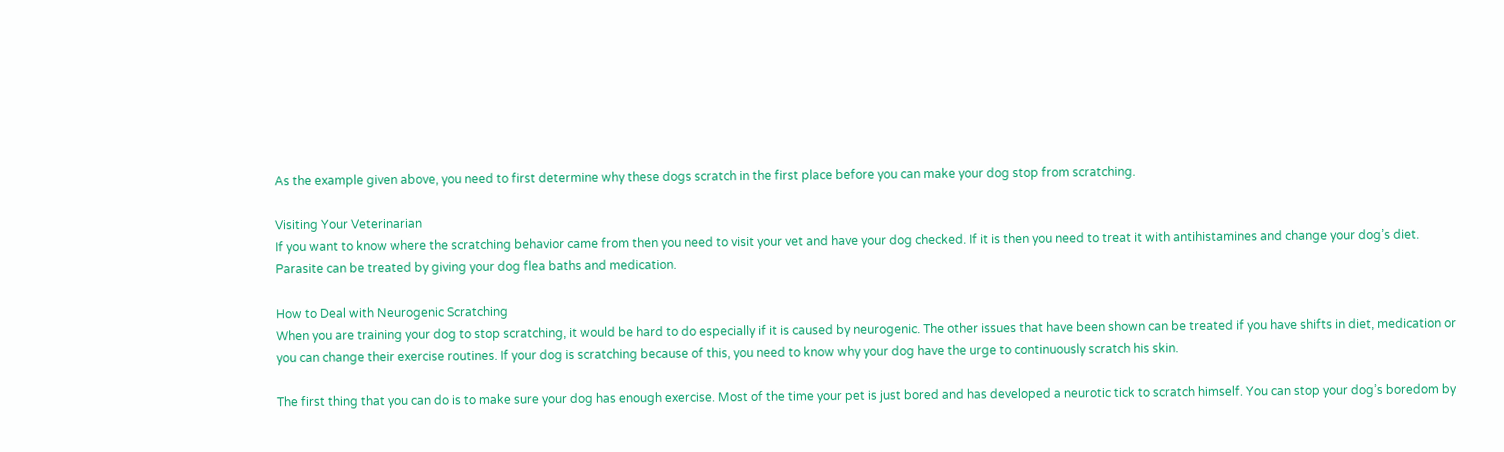As the example given above, you need to first determine why these dogs scratch in the first place before you can make your dog stop from scratching.

Visiting Your Veterinarian
If you want to know where the scratching behavior came from then you need to visit your vet and have your dog checked. If it is then you need to treat it with antihistamines and change your dog’s diet. Parasite can be treated by giving your dog flea baths and medication.

How to Deal with Neurogenic Scratching
When you are training your dog to stop scratching, it would be hard to do especially if it is caused by neurogenic. The other issues that have been shown can be treated if you have shifts in diet, medication or you can change their exercise routines. If your dog is scratching because of this, you need to know why your dog have the urge to continuously scratch his skin.

The first thing that you can do is to make sure your dog has enough exercise. Most of the time your pet is just bored and has developed a neurotic tick to scratch himself. You can stop your dog’s boredom by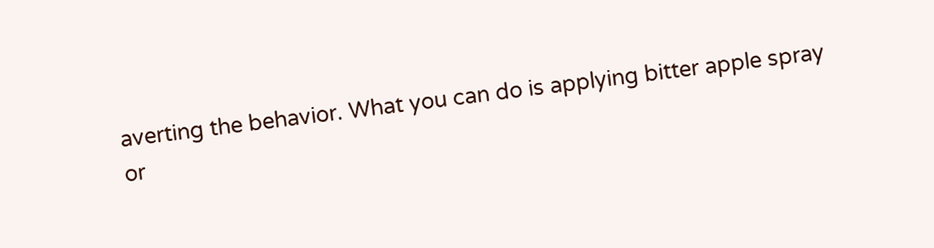averting the behavior. What you can do is applying bitter apple spray or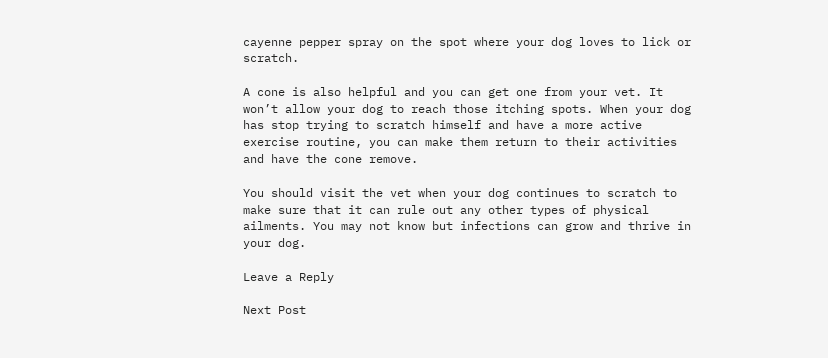cayenne pepper spray on the spot where your dog loves to lick or scratch.

A cone is also helpful and you can get one from your vet. It won’t allow your dog to reach those itching spots. When your dog has stop trying to scratch himself and have a more active exercise routine, you can make them return to their activities and have the cone remove.

You should visit the vet when your dog continues to scratch to make sure that it can rule out any other types of physical ailments. You may not know but infections can grow and thrive in your dog.

Leave a Reply

Next Post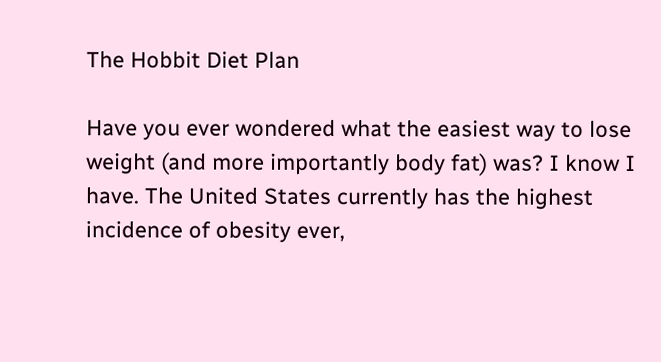The Hobbit Diet Plan

Have you ever wondered what the easiest way to lose weight (and more importantly body fat) was? I know I have. The United States currently has the highest incidence of obesity ever,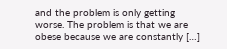and the problem is only getting worse. The problem is that we are obese because we are constantly […]